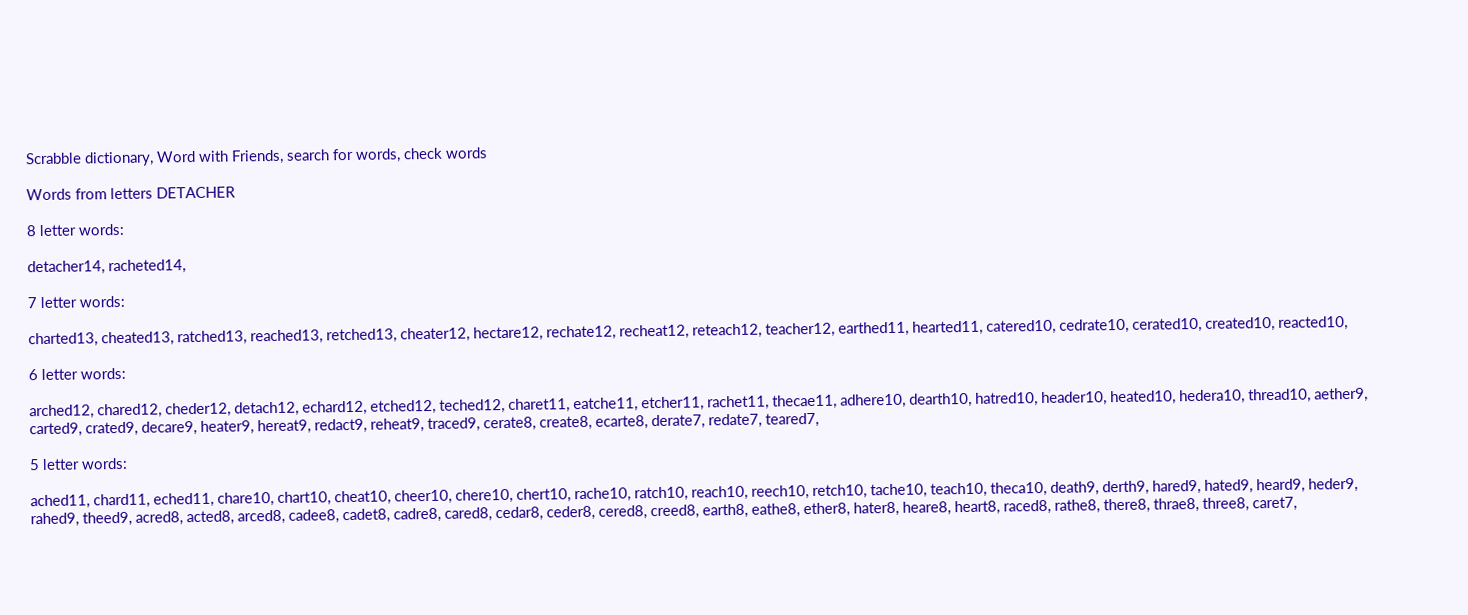Scrabble dictionary, Word with Friends, search for words, check words

Words from letters DETACHER

8 letter words:

detacher14, racheted14,

7 letter words:

charted13, cheated13, ratched13, reached13, retched13, cheater12, hectare12, rechate12, recheat12, reteach12, teacher12, earthed11, hearted11, catered10, cedrate10, cerated10, created10, reacted10,

6 letter words:

arched12, chared12, cheder12, detach12, echard12, etched12, teched12, charet11, eatche11, etcher11, rachet11, thecae11, adhere10, dearth10, hatred10, header10, heated10, hedera10, thread10, aether9, carted9, crated9, decare9, heater9, hereat9, redact9, reheat9, traced9, cerate8, create8, ecarte8, derate7, redate7, teared7,

5 letter words:

ached11, chard11, eched11, chare10, chart10, cheat10, cheer10, chere10, chert10, rache10, ratch10, reach10, reech10, retch10, tache10, teach10, theca10, death9, derth9, hared9, hated9, heard9, heder9, rahed9, theed9, acred8, acted8, arced8, cadee8, cadet8, cadre8, cared8, cedar8, ceder8, cered8, creed8, earth8, eathe8, ether8, hater8, heare8, heart8, raced8, rathe8, there8, thrae8, three8, caret7,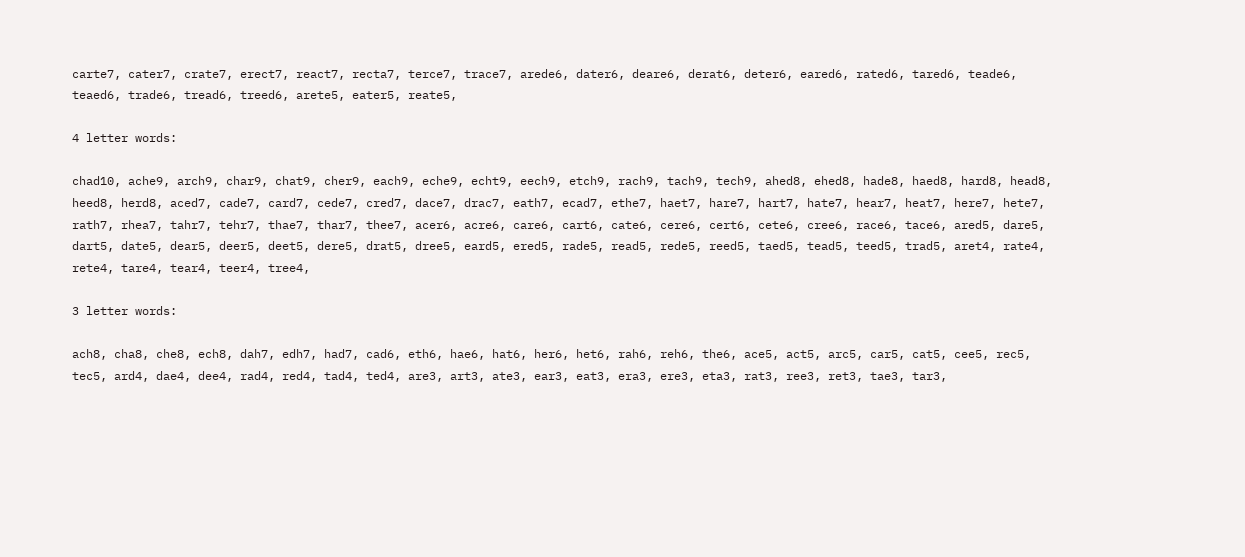carte7, cater7, crate7, erect7, react7, recta7, terce7, trace7, arede6, dater6, deare6, derat6, deter6, eared6, rated6, tared6, teade6, teaed6, trade6, tread6, treed6, arete5, eater5, reate5,

4 letter words:

chad10, ache9, arch9, char9, chat9, cher9, each9, eche9, echt9, eech9, etch9, rach9, tach9, tech9, ahed8, ehed8, hade8, haed8, hard8, head8, heed8, herd8, aced7, cade7, card7, cede7, cred7, dace7, drac7, eath7, ecad7, ethe7, haet7, hare7, hart7, hate7, hear7, heat7, here7, hete7, rath7, rhea7, tahr7, tehr7, thae7, thar7, thee7, acer6, acre6, care6, cart6, cate6, cere6, cert6, cete6, cree6, race6, tace6, ared5, dare5, dart5, date5, dear5, deer5, deet5, dere5, drat5, dree5, eard5, ered5, rade5, read5, rede5, reed5, taed5, tead5, teed5, trad5, aret4, rate4, rete4, tare4, tear4, teer4, tree4,

3 letter words:

ach8, cha8, che8, ech8, dah7, edh7, had7, cad6, eth6, hae6, hat6, her6, het6, rah6, reh6, the6, ace5, act5, arc5, car5, cat5, cee5, rec5, tec5, ard4, dae4, dee4, rad4, red4, tad4, ted4, are3, art3, ate3, ear3, eat3, era3, ere3, eta3, rat3, ree3, ret3, tae3, tar3,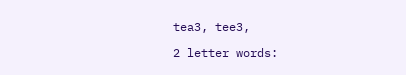tea3, tee3,

2 letter words: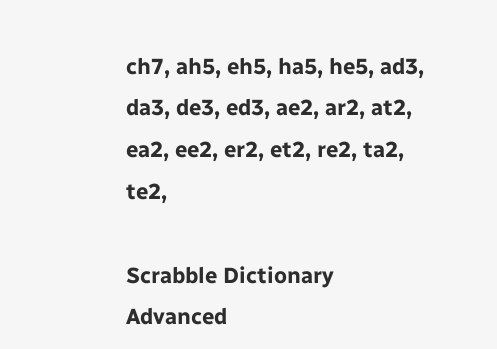ch7, ah5, eh5, ha5, he5, ad3, da3, de3, ed3, ae2, ar2, at2, ea2, ee2, er2, et2, re2, ta2, te2,

Scrabble Dictionary Advanced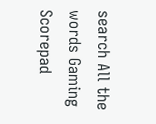search All the words Gaming Scorepad